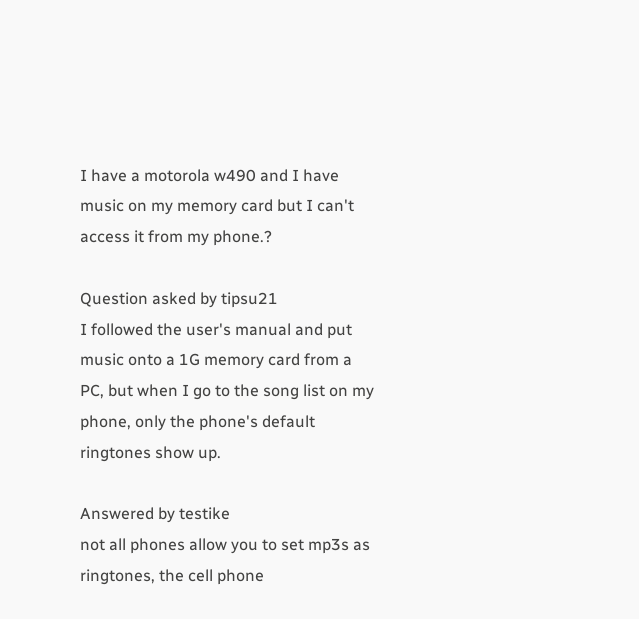I have a motorola w490 and I have music on my memory card but I can't access it from my phone.?

Question asked by tipsu21
I followed the user's manual and put music onto a 1G memory card from a PC, but when I go to the song list on my phone, only the phone's default ringtones show up.

Answered by testike
not all phones allow you to set mp3s as ringtones, the cell phone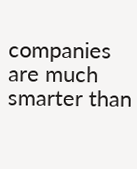companies are much smarter than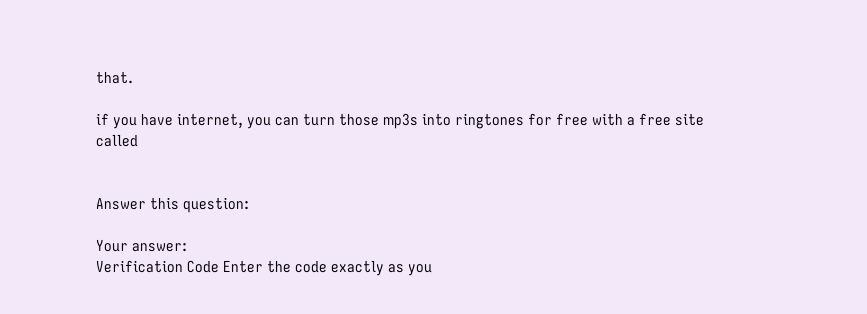that.

if you have internet, you can turn those mp3s into ringtones for free with a free site called


Answer this question:

Your answer:
Verification Code Enter the code exactly as you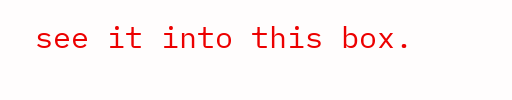see it into this box.